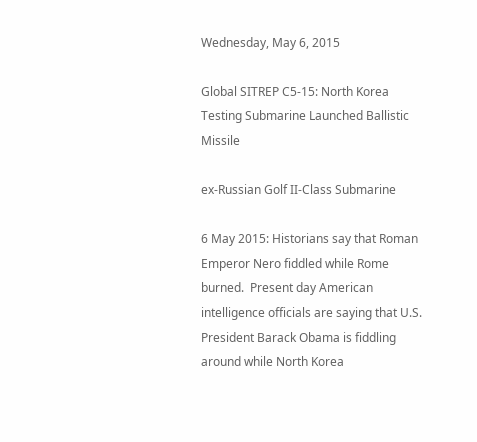Wednesday, May 6, 2015

Global SITREP C5-15: North Korea Testing Submarine Launched Ballistic Missile

ex-Russian Golf II-Class Submarine

6 May 2015: Historians say that Roman Emperor Nero fiddled while Rome burned.  Present day American intelligence officials are saying that U.S. President Barack Obama is fiddling around while North Korea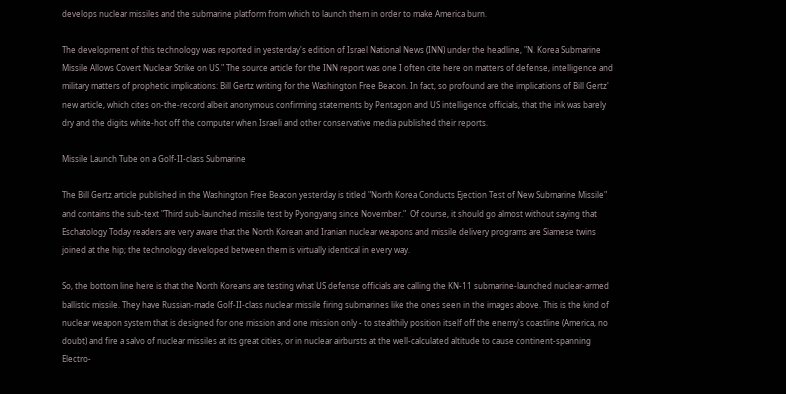develops nuclear missiles and the submarine platform from which to launch them in order to make America burn.

The development of this technology was reported in yesterday's edition of Israel National News (INN) under the headline, "N. Korea Submarine Missile Allows Covert Nuclear Strike on US." The source article for the INN report was one I often cite here on matters of defense, intelligence and military matters of prophetic implications: Bill Gertz writing for the Washington Free Beacon. In fact, so profound are the implications of Bill Gertz' new article, which cites on-the-record albeit anonymous confirming statements by Pentagon and US intelligence officials, that the ink was barely dry and the digits white-hot off the computer when Israeli and other conservative media published their reports.

Missile Launch Tube on a Golf-II-class Submarine

The Bill Gertz article published in the Washington Free Beacon yesterday is titled "North Korea Conducts Ejection Test of New Submarine Missile" and contains the sub-text "Third sub-launched missile test by Pyongyang since November."  Of course, it should go almost without saying that Eschatology Today readers are very aware that the North Korean and Iranian nuclear weapons and missile delivery programs are Siamese twins joined at the hip; the technology developed between them is virtually identical in every way.

So, the bottom line here is that the North Koreans are testing what US defense officials are calling the KN-11 submarine-launched nuclear-armed ballistic missile. They have Russian-made Golf-II-class nuclear missile firing submarines like the ones seen in the images above. This is the kind of nuclear weapon system that is designed for one mission and one mission only - to stealthily position itself off the enemy's coastline (America, no doubt) and fire a salvo of nuclear missiles at its great cities, or in nuclear airbursts at the well-calculated altitude to cause continent-spanning Electro-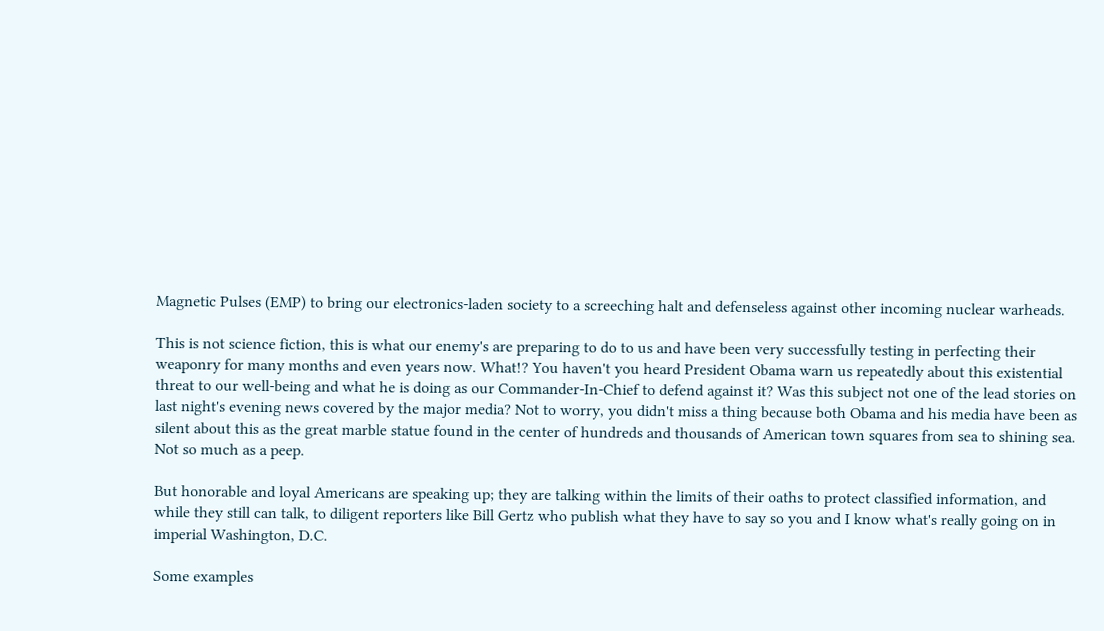Magnetic Pulses (EMP) to bring our electronics-laden society to a screeching halt and defenseless against other incoming nuclear warheads.

This is not science fiction, this is what our enemy's are preparing to do to us and have been very successfully testing in perfecting their weaponry for many months and even years now. What!? You haven't you heard President Obama warn us repeatedly about this existential threat to our well-being and what he is doing as our Commander-In-Chief to defend against it? Was this subject not one of the lead stories on last night's evening news covered by the major media? Not to worry, you didn't miss a thing because both Obama and his media have been as silent about this as the great marble statue found in the center of hundreds and thousands of American town squares from sea to shining sea. Not so much as a peep.

But honorable and loyal Americans are speaking up; they are talking within the limits of their oaths to protect classified information, and while they still can talk, to diligent reporters like Bill Gertz who publish what they have to say so you and I know what's really going on in imperial Washington, D.C.

Some examples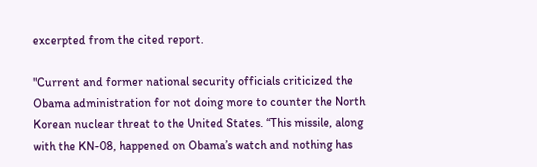excerpted from the cited report.

"Current and former national security officials criticized the Obama administration for not doing more to counter the North Korean nuclear threat to the United States. “This missile, along with the KN-08, happened on Obama’s watch and nothing has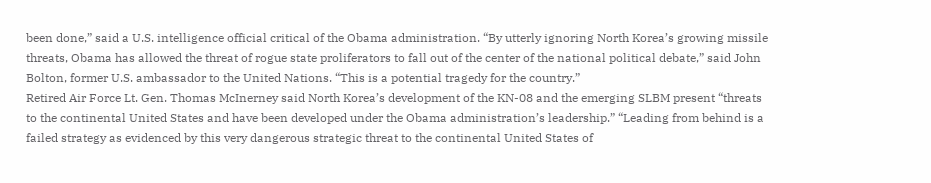been done,” said a U.S. intelligence official critical of the Obama administration. “By utterly ignoring North Korea’s growing missile threats, Obama has allowed the threat of rogue state proliferators to fall out of the center of the national political debate,” said John Bolton, former U.S. ambassador to the United Nations. “This is a potential tragedy for the country.”
Retired Air Force Lt. Gen. Thomas McInerney said North Korea’s development of the KN-08 and the emerging SLBM present “threats to the continental United States and have been developed under the Obama administration’s leadership.” “Leading from behind is a failed strategy as evidenced by this very dangerous strategic threat to the continental United States of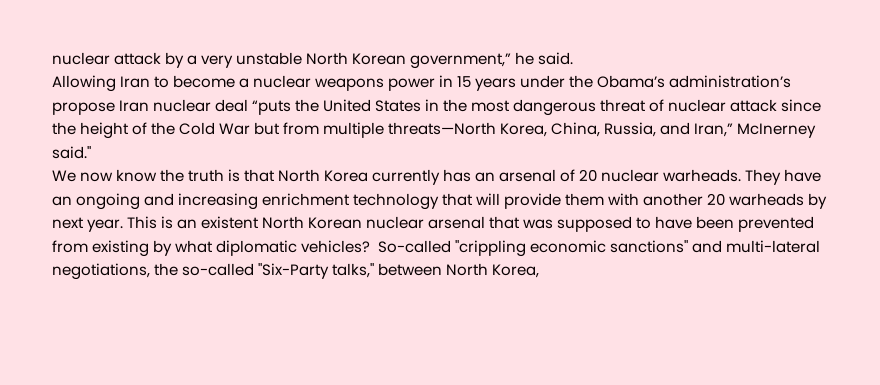nuclear attack by a very unstable North Korean government,” he said.
Allowing Iran to become a nuclear weapons power in 15 years under the Obama’s administration’s propose Iran nuclear deal “puts the United States in the most dangerous threat of nuclear attack since the height of the Cold War but from multiple threats—North Korea, China, Russia, and Iran,” McInerney said."
We now know the truth is that North Korea currently has an arsenal of 20 nuclear warheads. They have an ongoing and increasing enrichment technology that will provide them with another 20 warheads by next year. This is an existent North Korean nuclear arsenal that was supposed to have been prevented from existing by what diplomatic vehicles?  So-called "crippling economic sanctions" and multi-lateral negotiations, the so-called "Six-Party talks," between North Korea,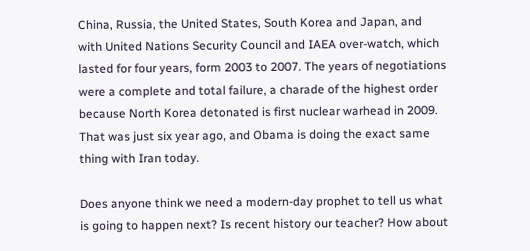China, Russia, the United States, South Korea and Japan, and with United Nations Security Council and IAEA over-watch, which lasted for four years, form 2003 to 2007. The years of negotiations were a complete and total failure, a charade of the highest order because North Korea detonated is first nuclear warhead in 2009. That was just six year ago, and Obama is doing the exact same thing with Iran today.

Does anyone think we need a modern-day prophet to tell us what is going to happen next? Is recent history our teacher? How about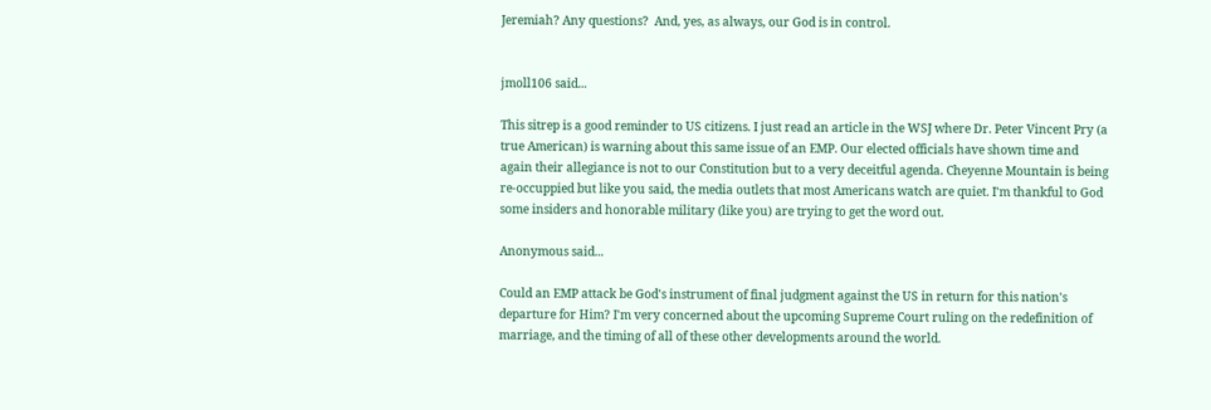Jeremiah? Any questions?  And, yes, as always, our God is in control.


jmoll106 said...

This sitrep is a good reminder to US citizens. I just read an article in the WSJ where Dr. Peter Vincent Pry (a true American) is warning about this same issue of an EMP. Our elected officials have shown time and again their allegiance is not to our Constitution but to a very deceitful agenda. Cheyenne Mountain is being re-occuppied but like you said, the media outlets that most Americans watch are quiet. I'm thankful to God some insiders and honorable military (like you) are trying to get the word out.

Anonymous said...

Could an EMP attack be God's instrument of final judgment against the US in return for this nation's departure for Him? I'm very concerned about the upcoming Supreme Court ruling on the redefinition of marriage, and the timing of all of these other developments around the world.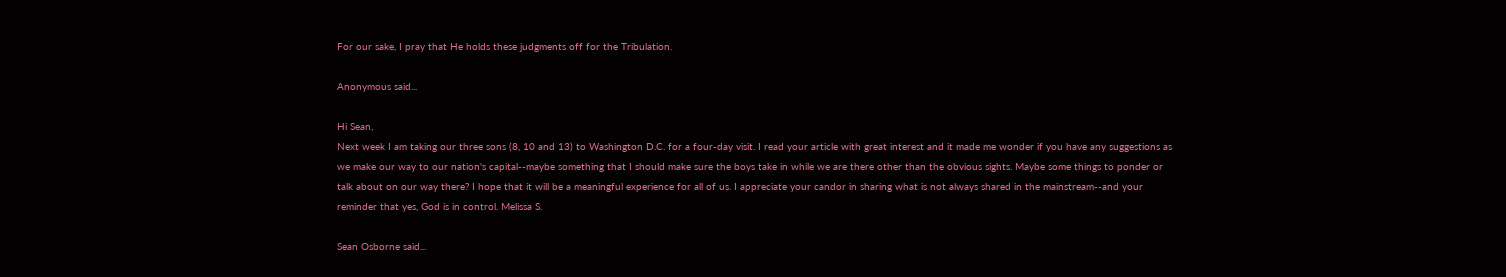For our sake, I pray that He holds these judgments off for the Tribulation.

Anonymous said...

Hi Sean,
Next week I am taking our three sons (8, 10 and 13) to Washington D.C. for a four-day visit. I read your article with great interest and it made me wonder if you have any suggestions as we make our way to our nation's capital--maybe something that I should make sure the boys take in while we are there other than the obvious sights. Maybe some things to ponder or talk about on our way there? I hope that it will be a meaningful experience for all of us. I appreciate your candor in sharing what is not always shared in the mainstream--and your reminder that yes, God is in control. Melissa S.

Sean Osborne said...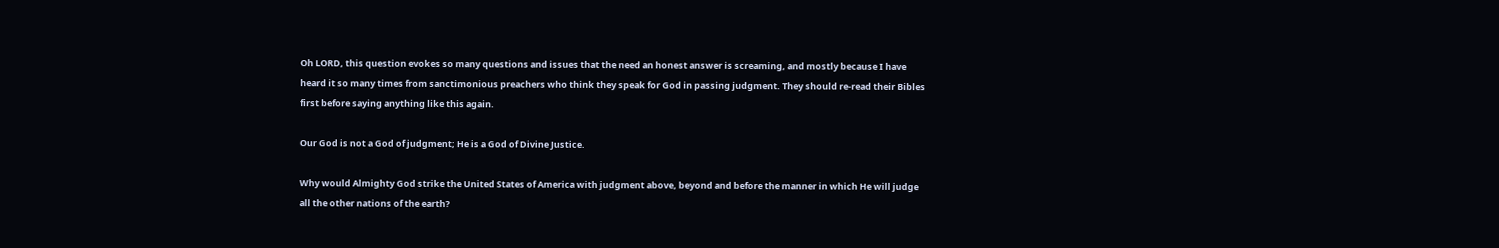Oh LORD, this question evokes so many questions and issues that the need an honest answer is screaming, and mostly because I have heard it so many times from sanctimonious preachers who think they speak for God in passing judgment. They should re-read their Bibles first before saying anything like this again.

Our God is not a God of judgment; He is a God of Divine Justice.

Why would Almighty God strike the United States of America with judgment above, beyond and before the manner in which He will judge all the other nations of the earth?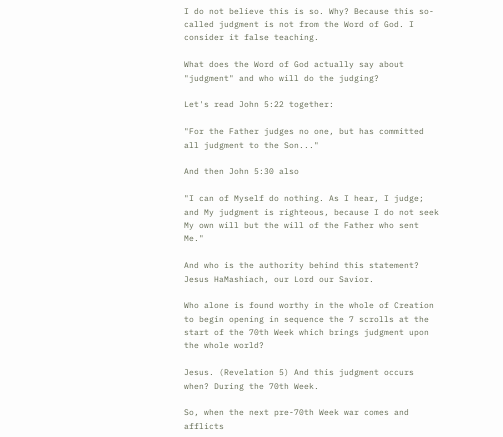I do not believe this is so. Why? Because this so-called judgment is not from the Word of God. I consider it false teaching.

What does the Word of God actually say about "judgment" and who will do the judging?

Let's read John 5:22 together:

"For the Father judges no one, but has committed all judgment to the Son..."

And then John 5:30 also

"I can of Myself do nothing. As I hear, I judge; and My judgment is righteous, because I do not seek My own will but the will of the Father who sent Me."

And who is the authority behind this statement? Jesus HaMashiach, our Lord our Savior.

Who alone is found worthy in the whole of Creation to begin opening in sequence the 7 scrolls at the start of the 70th Week which brings judgment upon the whole world?

Jesus. (Revelation 5) And this judgment occurs when? During the 70th Week.

So, when the next pre-70th Week war comes and afflicts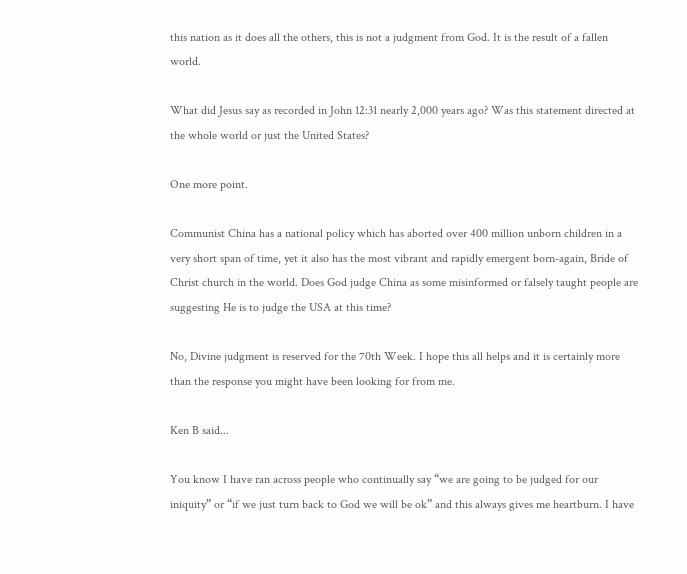this nation as it does all the others, this is not a judgment from God. It is the result of a fallen world.

What did Jesus say as recorded in John 12:31 nearly 2,000 years ago? Was this statement directed at the whole world or just the United States?

One more point.

Communist China has a national policy which has aborted over 400 million unborn children in a very short span of time, yet it also has the most vibrant and rapidly emergent born-again, Bride of Christ church in the world. Does God judge China as some misinformed or falsely taught people are suggesting He is to judge the USA at this time?

No, Divine judgment is reserved for the 70th Week. I hope this all helps and it is certainly more than the response you might have been looking for from me.

Ken B said...

You know I have ran across people who continually say “we are going to be judged for our iniquity” or “if we just turn back to God we will be ok” and this always gives me heartburn. I have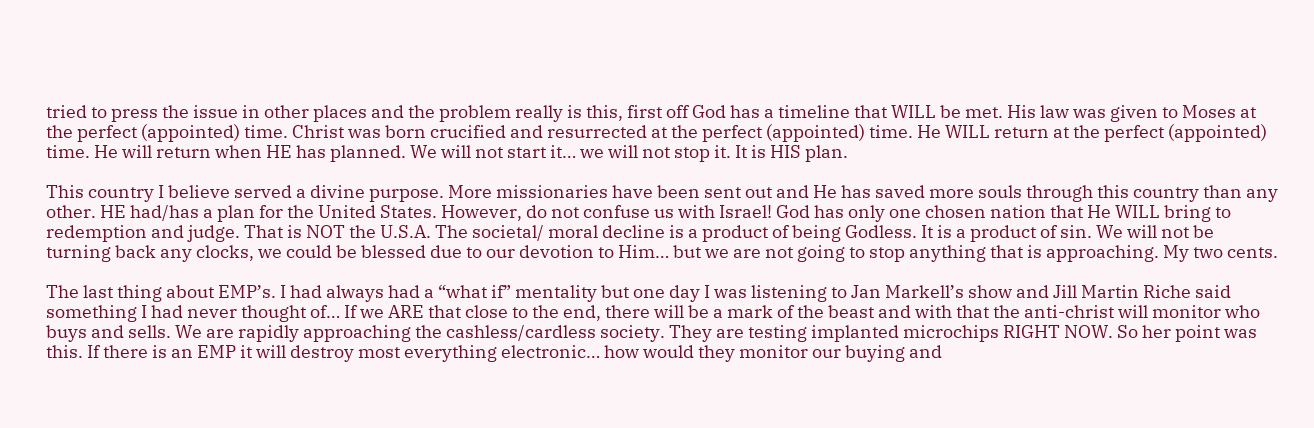tried to press the issue in other places and the problem really is this, first off God has a timeline that WILL be met. His law was given to Moses at the perfect (appointed) time. Christ was born crucified and resurrected at the perfect (appointed) time. He WILL return at the perfect (appointed) time. He will return when HE has planned. We will not start it… we will not stop it. It is HIS plan.

This country I believe served a divine purpose. More missionaries have been sent out and He has saved more souls through this country than any other. HE had/has a plan for the United States. However, do not confuse us with Israel! God has only one chosen nation that He WILL bring to redemption and judge. That is NOT the U.S.A. The societal/ moral decline is a product of being Godless. It is a product of sin. We will not be turning back any clocks, we could be blessed due to our devotion to Him… but we are not going to stop anything that is approaching. My two cents.

The last thing about EMP’s. I had always had a “what if” mentality but one day I was listening to Jan Markell’s show and Jill Martin Riche said something I had never thought of… If we ARE that close to the end, there will be a mark of the beast and with that the anti-christ will monitor who buys and sells. We are rapidly approaching the cashless/cardless society. They are testing implanted microchips RIGHT NOW. So her point was this. If there is an EMP it will destroy most everything electronic… how would they monitor our buying and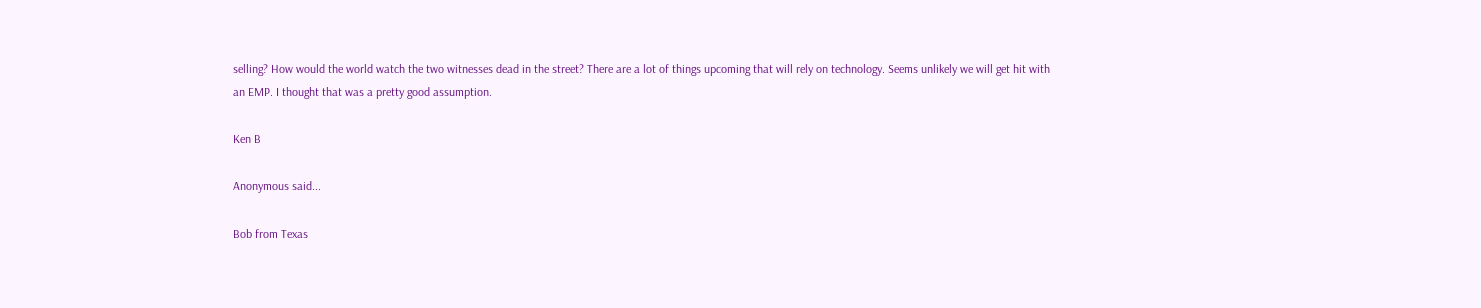selling? How would the world watch the two witnesses dead in the street? There are a lot of things upcoming that will rely on technology. Seems unlikely we will get hit with an EMP. I thought that was a pretty good assumption.

Ken B

Anonymous said...

Bob from Texas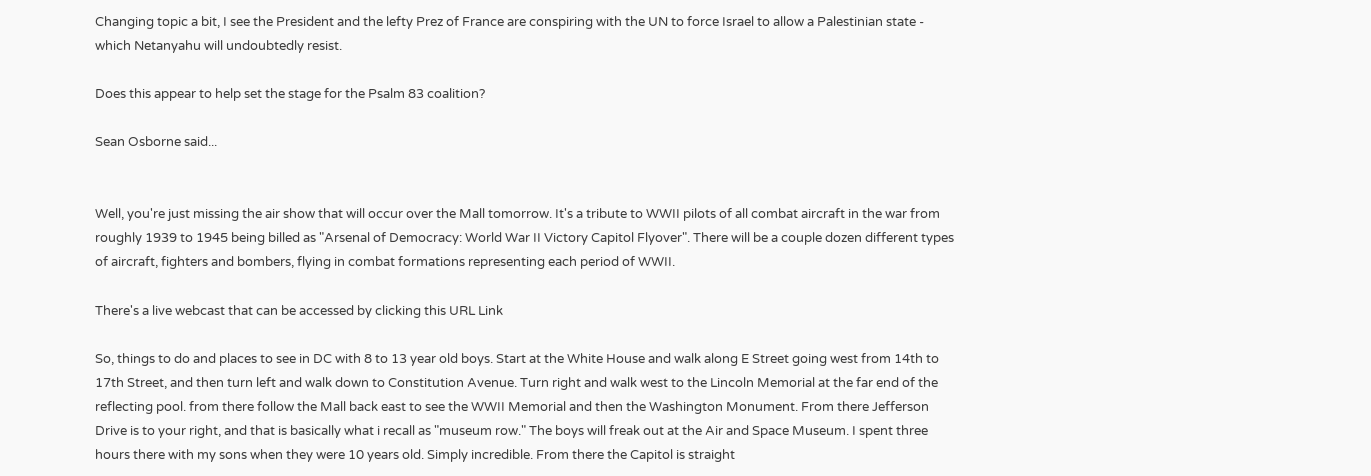Changing topic a bit, I see the President and the lefty Prez of France are conspiring with the UN to force Israel to allow a Palestinian state - which Netanyahu will undoubtedly resist.

Does this appear to help set the stage for the Psalm 83 coalition?

Sean Osborne said...


Well, you're just missing the air show that will occur over the Mall tomorrow. It's a tribute to WWII pilots of all combat aircraft in the war from roughly 1939 to 1945 being billed as "Arsenal of Democracy: World War II Victory Capitol Flyover". There will be a couple dozen different types of aircraft, fighters and bombers, flying in combat formations representing each period of WWII.

There's a live webcast that can be accessed by clicking this URL Link

So, things to do and places to see in DC with 8 to 13 year old boys. Start at the White House and walk along E Street going west from 14th to 17th Street, and then turn left and walk down to Constitution Avenue. Turn right and walk west to the Lincoln Memorial at the far end of the reflecting pool. from there follow the Mall back east to see the WWII Memorial and then the Washington Monument. From there Jefferson Drive is to your right, and that is basically what i recall as "museum row." The boys will freak out at the Air and Space Museum. I spent three hours there with my sons when they were 10 years old. Simply incredible. From there the Capitol is straight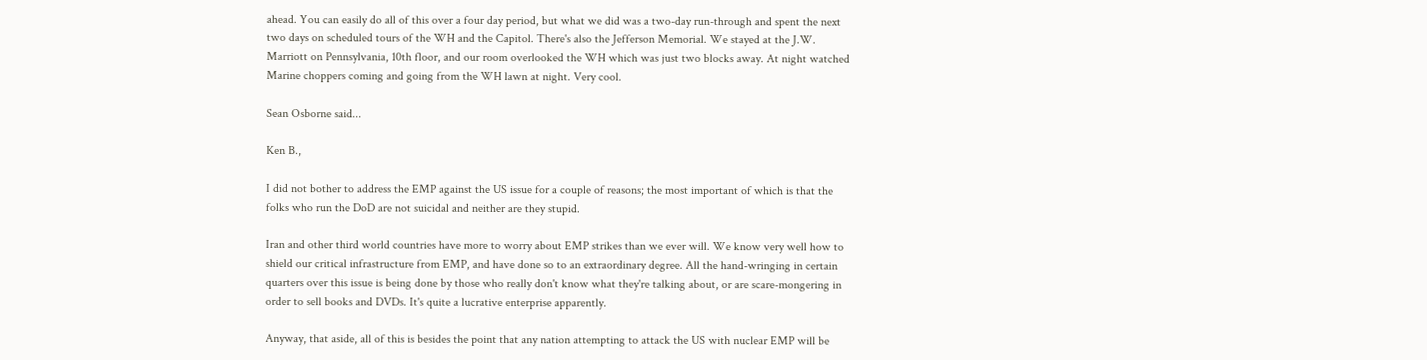ahead. You can easily do all of this over a four day period, but what we did was a two-day run-through and spent the next two days on scheduled tours of the WH and the Capitol. There's also the Jefferson Memorial. We stayed at the J.W. Marriott on Pennsylvania, 10th floor, and our room overlooked the WH which was just two blocks away. At night watched Marine choppers coming and going from the WH lawn at night. Very cool.

Sean Osborne said...

Ken B.,

I did not bother to address the EMP against the US issue for a couple of reasons; the most important of which is that the folks who run the DoD are not suicidal and neither are they stupid.

Iran and other third world countries have more to worry about EMP strikes than we ever will. We know very well how to shield our critical infrastructure from EMP, and have done so to an extraordinary degree. All the hand-wringing in certain quarters over this issue is being done by those who really don't know what they're talking about, or are scare-mongering in order to sell books and DVDs. It's quite a lucrative enterprise apparently.

Anyway, that aside, all of this is besides the point that any nation attempting to attack the US with nuclear EMP will be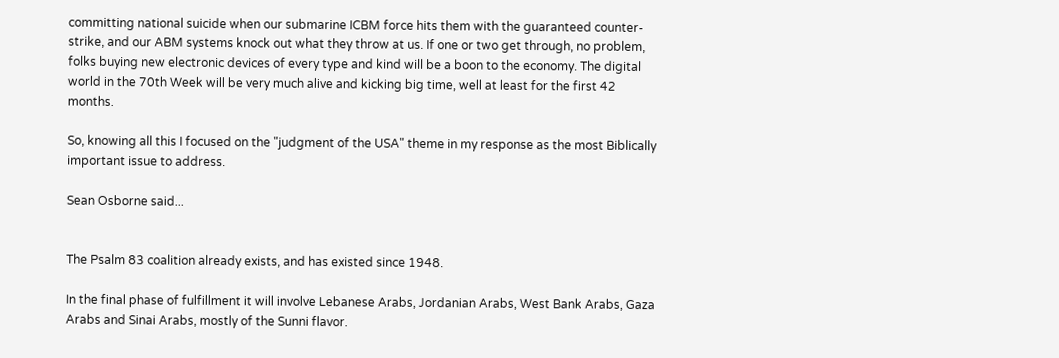committing national suicide when our submarine ICBM force hits them with the guaranteed counter-strike, and our ABM systems knock out what they throw at us. If one or two get through, no problem, folks buying new electronic devices of every type and kind will be a boon to the economy. The digital world in the 70th Week will be very much alive and kicking big time, well at least for the first 42 months.

So, knowing all this I focused on the "judgment of the USA" theme in my response as the most Biblically important issue to address.

Sean Osborne said...


The Psalm 83 coalition already exists, and has existed since 1948.

In the final phase of fulfillment it will involve Lebanese Arabs, Jordanian Arabs, West Bank Arabs, Gaza Arabs and Sinai Arabs, mostly of the Sunni flavor.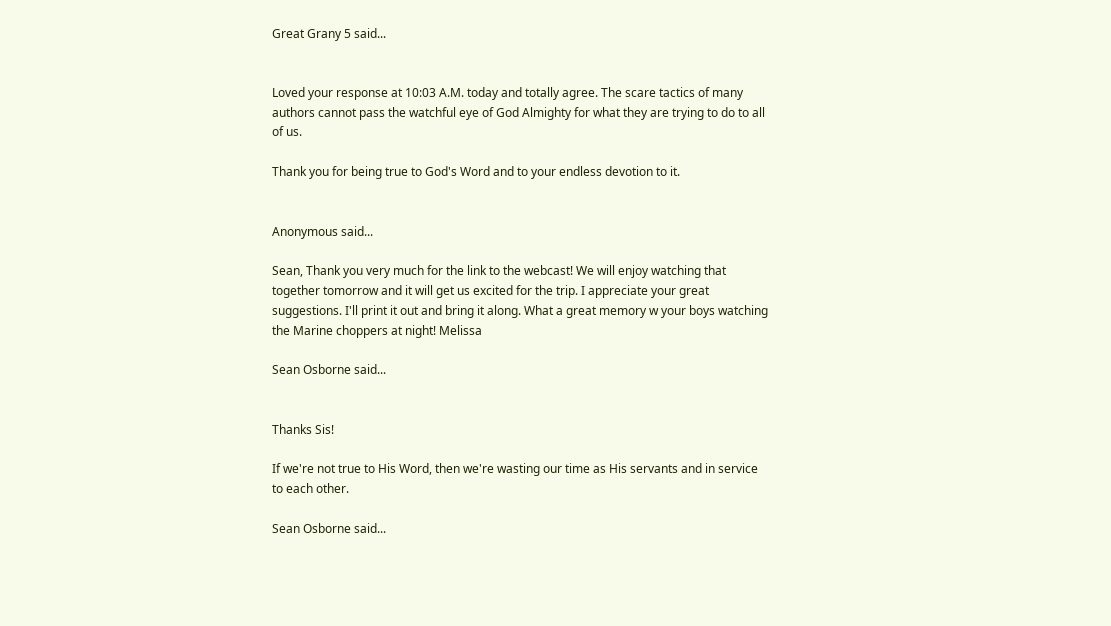Great Grany 5 said...


Loved your response at 10:03 A.M. today and totally agree. The scare tactics of many authors cannot pass the watchful eye of God Almighty for what they are trying to do to all of us.

Thank you for being true to God's Word and to your endless devotion to it.


Anonymous said...

Sean, Thank you very much for the link to the webcast! We will enjoy watching that together tomorrow and it will get us excited for the trip. I appreciate your great suggestions. I'll print it out and bring it along. What a great memory w your boys watching the Marine choppers at night! Melissa

Sean Osborne said...


Thanks Sis!

If we're not true to His Word, then we're wasting our time as His servants and in service to each other.

Sean Osborne said...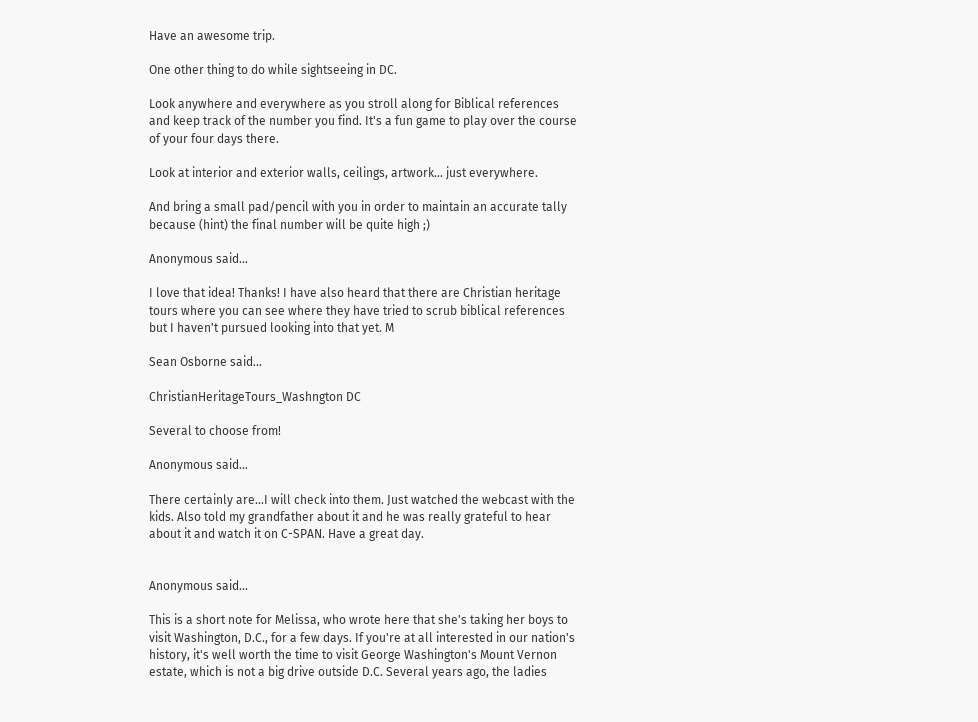Have an awesome trip.

One other thing to do while sightseeing in DC.

Look anywhere and everywhere as you stroll along for Biblical references and keep track of the number you find. It's a fun game to play over the course of your four days there.

Look at interior and exterior walls, ceilings, artwork... just everywhere.

And bring a small pad/pencil with you in order to maintain an accurate tally because (hint) the final number will be quite high ;)

Anonymous said...

I love that idea! Thanks! I have also heard that there are Christian heritage tours where you can see where they have tried to scrub biblical references but I haven't pursued looking into that yet. M

Sean Osborne said...

ChristianHeritageTours_Washngton DC

Several to choose from!

Anonymous said...

There certainly are...I will check into them. Just watched the webcast with the kids. Also told my grandfather about it and he was really grateful to hear about it and watch it on C-SPAN. Have a great day.


Anonymous said...

This is a short note for Melissa, who wrote here that she's taking her boys to visit Washington, D.C., for a few days. If you're at all interested in our nation's history, it's well worth the time to visit George Washington's Mount Vernon estate, which is not a big drive outside D.C. Several years ago, the ladies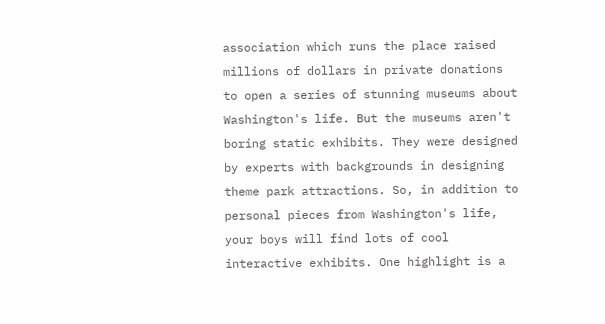association which runs the place raised millions of dollars in private donations to open a series of stunning museums about Washington's life. But the museums aren't boring static exhibits. They were designed by experts with backgrounds in designing theme park attractions. So, in addition to personal pieces from Washington's life, your boys will find lots of cool interactive exhibits. One highlight is a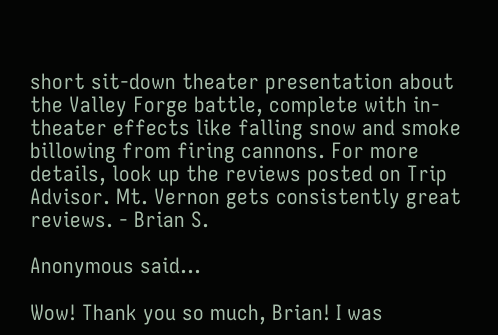short sit-down theater presentation about the Valley Forge battle, complete with in-theater effects like falling snow and smoke billowing from firing cannons. For more details, look up the reviews posted on Trip Advisor. Mt. Vernon gets consistently great reviews. - Brian S.

Anonymous said...

Wow! Thank you so much, Brian! I was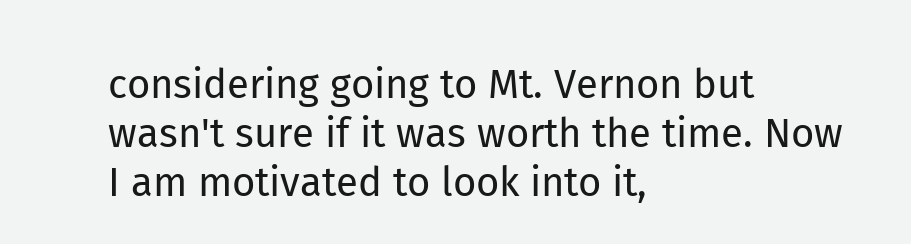considering going to Mt. Vernon but wasn't sure if it was worth the time. Now I am motivated to look into it,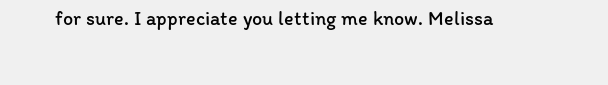for sure. I appreciate you letting me know. Melissa